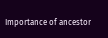Importance of ancestor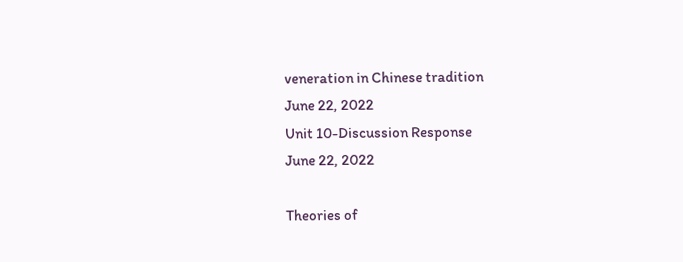veneration in Chinese tradition
June 22, 2022
Unit 10-Discussion Response
June 22, 2022

Theories of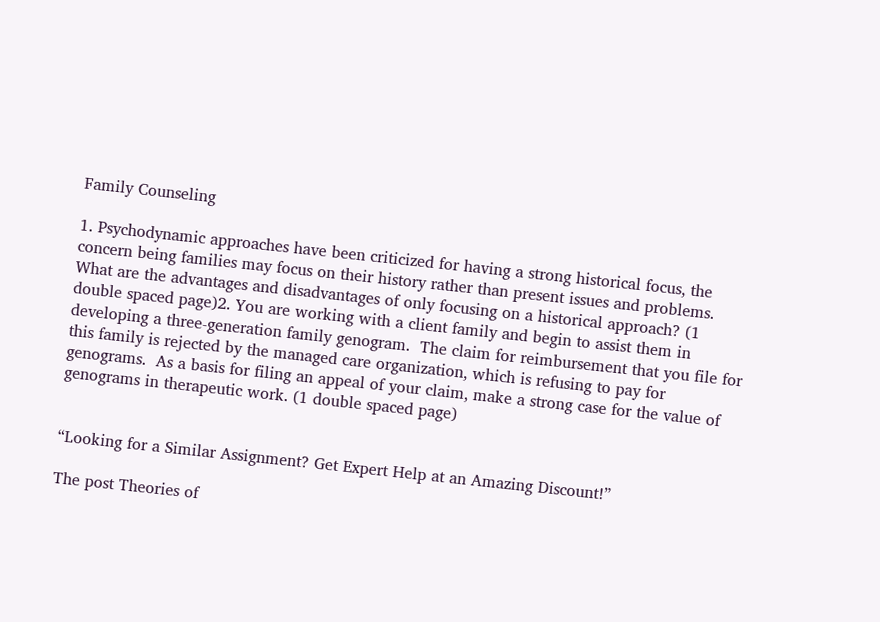Family Counseling

1. Psychodynamic approaches have been criticized for having a strong historical focus, the concern being families may focus on their history rather than present issues and problems. What are the advantages and disadvantages of only focusing on a historical approach? (1 double spaced page)2. You are working with a client family and begin to assist them in developing a three-generation family genogram.  The claim for reimbursement that you file for this family is rejected by the managed care organization, which is refusing to pay for genograms.  As a basis for filing an appeal of your claim, make a strong case for the value of genograms in therapeutic work. (1 double spaced page)


“Looking for a Similar Assignment? Get Expert Help at an Amazing Discount!”

The post Theories of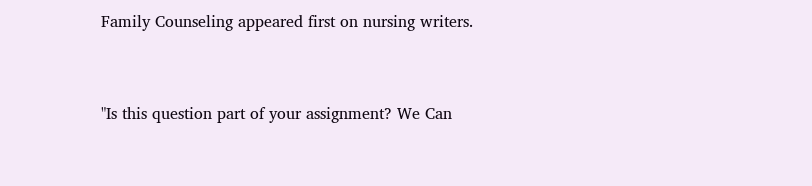Family Counseling appeared first on nursing writers.


"Is this question part of your assignment? We Can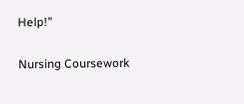Help!"

Nursing Coursework